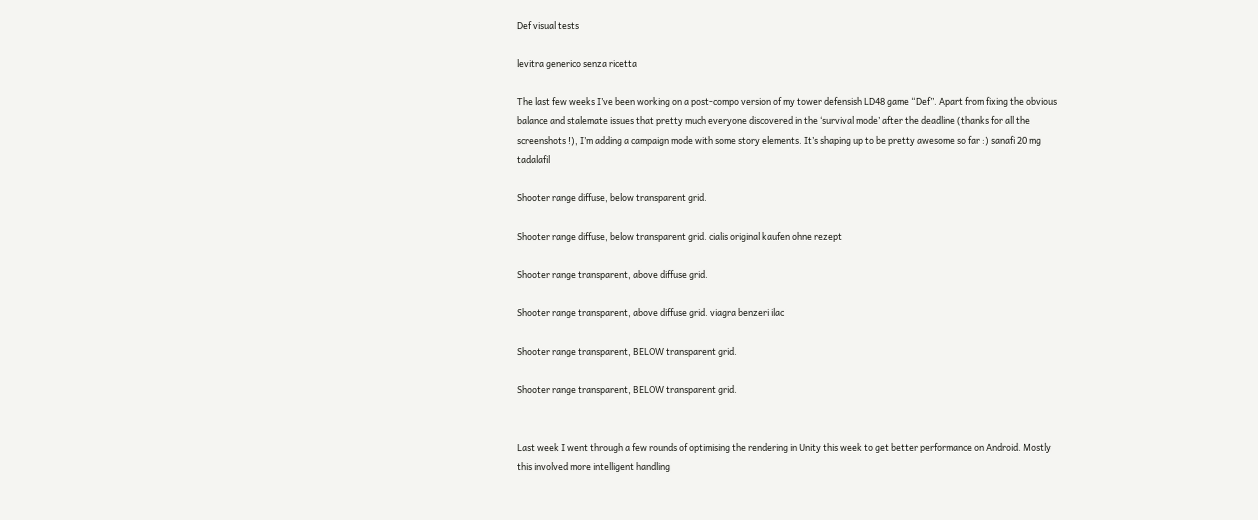Def visual tests

levitra generico senza ricetta

The last few weeks I’ve been working on a post-compo version of my tower defensish LD48 game “Def”. Apart from fixing the obvious balance and stalemate issues that pretty much everyone discovered in the ‘survival mode’ after the deadline (thanks for all the screenshots !), I’m adding a campaign mode with some story elements. It’s shaping up to be pretty awesome so far :) sanafi 20 mg tadalafil

Shooter range diffuse, below transparent grid.

Shooter range diffuse, below transparent grid. cialis original kaufen ohne rezept

Shooter range transparent, above diffuse grid.

Shooter range transparent, above diffuse grid. viagra benzeri ilac

Shooter range transparent, BELOW transparent grid.

Shooter range transparent, BELOW transparent grid.


Last week I went through a few rounds of optimising the rendering in Unity this week to get better performance on Android. Mostly this involved more intelligent handling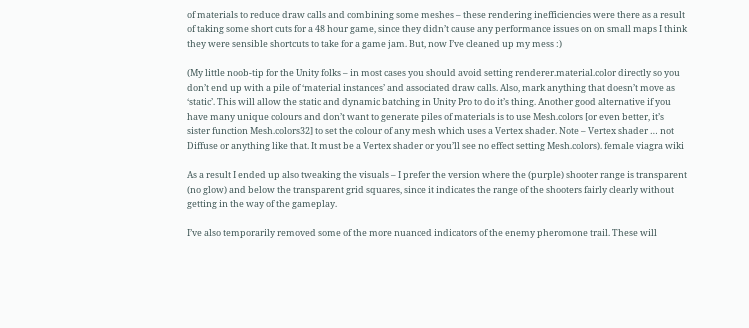of materials to reduce draw calls and combining some meshes – these rendering inefficiencies were there as a result of taking some short cuts for a 48 hour game, since they didn’t cause any performance issues on on small maps I think they were sensible shortcuts to take for a game jam. But, now I’ve cleaned up my mess :)

(My little noob-tip for the Unity folks – in most cases you should avoid setting renderer.material.color directly so you don’t end up with a pile of ‘material instances’ and associated draw calls. Also, mark anything that doesn’t move as ‘static’. This will allow the static and dynamic batching in Unity Pro to do it’s thing. Another good alternative if you have many unique colours and don’t want to generate piles of materials is to use Mesh.colors [or even better, it’s sister function Mesh.colors32] to set the colour of any mesh which uses a Vertex shader. Note – Vertex shader … not Diffuse or anything like that. It must be a Vertex shader or you’ll see no effect setting Mesh.colors). female viagra wiki

As a result I ended up also tweaking the visuals – I prefer the version where the (purple) shooter range is transparent (no glow) and below the transparent grid squares, since it indicates the range of the shooters fairly clearly without getting in the way of the gameplay.

I’ve also temporarily removed some of the more nuanced indicators of the enemy pheromone trail. These will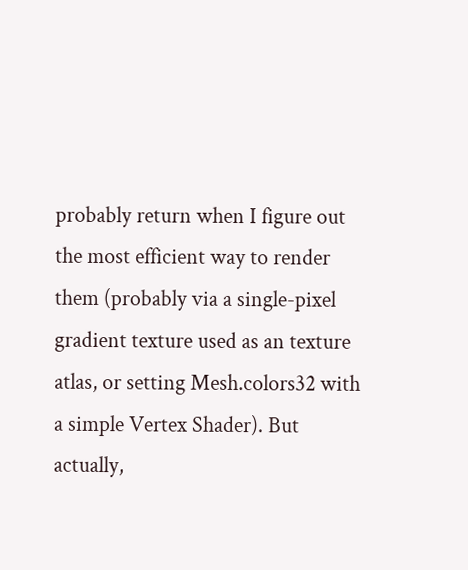probably return when I figure out the most efficient way to render them (probably via a single-pixel gradient texture used as an texture atlas, or setting Mesh.colors32 with a simple Vertex Shader). But actually,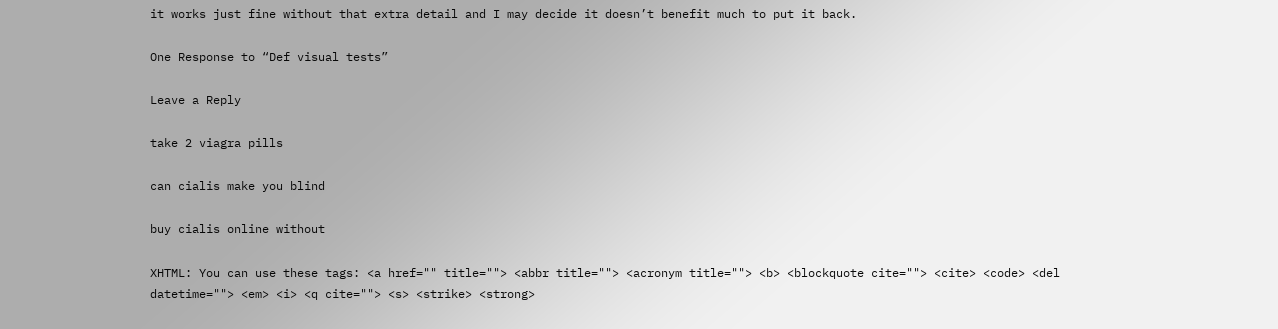it works just fine without that extra detail and I may decide it doesn’t benefit much to put it back.

One Response to “Def visual tests”

Leave a Reply

take 2 viagra pills

can cialis make you blind

buy cialis online without

XHTML: You can use these tags: <a href="" title=""> <abbr title=""> <acronym title=""> <b> <blockquote cite=""> <cite> <code> <del datetime=""> <em> <i> <q cite=""> <s> <strike> <strong>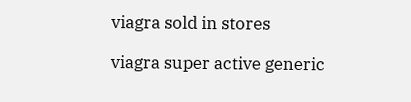viagra sold in stores

viagra super active generic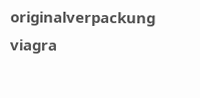originalverpackung viagra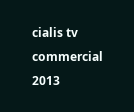cialis tv commercial 2013